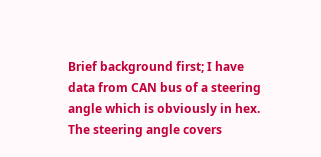Brief background first; I have data from CAN bus of a steering angle which is obviously in hex. The steering angle covers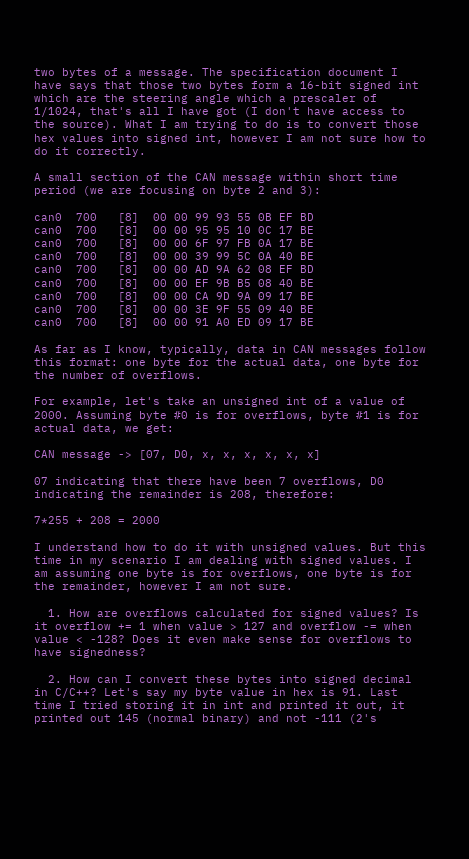two bytes of a message. The specification document I have says that those two bytes form a 16-bit signed int which are the steering angle which a prescaler of 1/1024, that's all I have got (I don't have access to the source). What I am trying to do is to convert those hex values into signed int, however I am not sure how to do it correctly.

A small section of the CAN message within short time period (we are focusing on byte 2 and 3):

can0  700   [8]  00 00 99 93 55 0B EF BD
can0  700   [8]  00 00 95 95 10 0C 17 BE
can0  700   [8]  00 00 6F 97 FB 0A 17 BE
can0  700   [8]  00 00 39 99 5C 0A 40 BE
can0  700   [8]  00 00 AD 9A 62 08 EF BD
can0  700   [8]  00 00 EF 9B B5 08 40 BE
can0  700   [8]  00 00 CA 9D 9A 09 17 BE
can0  700   [8]  00 00 3E 9F 55 09 40 BE
can0  700   [8]  00 00 91 A0 ED 09 17 BE

As far as I know, typically, data in CAN messages follow this format: one byte for the actual data, one byte for the number of overflows.

For example, let's take an unsigned int of a value of 2000. Assuming byte #0 is for overflows, byte #1 is for actual data, we get:

CAN message -> [07, D0, x, x, x, x, x, x]

07 indicating that there have been 7 overflows, D0 indicating the remainder is 208, therefore:

7*255 + 208 = 2000

I understand how to do it with unsigned values. But this time in my scenario I am dealing with signed values. I am assuming one byte is for overflows, one byte is for the remainder, however I am not sure.

  1. How are overflows calculated for signed values? Is it overflow += 1 when value > 127 and overflow -= when value < -128? Does it even make sense for overflows to have signedness?

  2. How can I convert these bytes into signed decimal in C/C++? Let's say my byte value in hex is 91. Last time I tried storing it in int and printed it out, it printed out 145 (normal binary) and not -111 (2's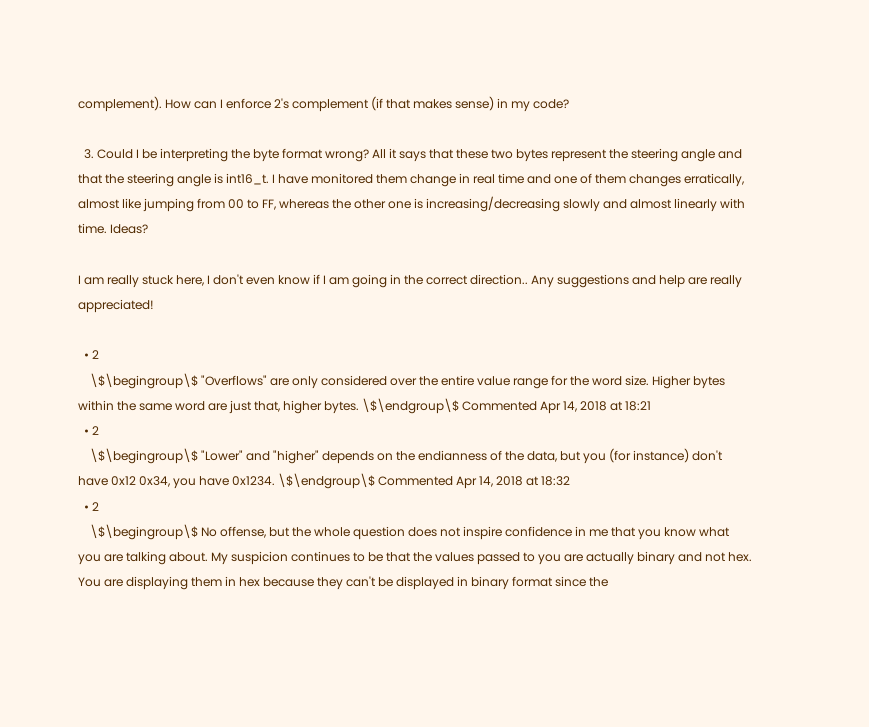complement). How can I enforce 2's complement (if that makes sense) in my code?

  3. Could I be interpreting the byte format wrong? All it says that these two bytes represent the steering angle and that the steering angle is int16_t. I have monitored them change in real time and one of them changes erratically, almost like jumping from 00 to FF, whereas the other one is increasing/decreasing slowly and almost linearly with time. Ideas?

I am really stuck here, I don't even know if I am going in the correct direction.. Any suggestions and help are really appreciated!

  • 2
    \$\begingroup\$ "Overflows" are only considered over the entire value range for the word size. Higher bytes within the same word are just that, higher bytes. \$\endgroup\$ Commented Apr 14, 2018 at 18:21
  • 2
    \$\begingroup\$ "Lower" and "higher" depends on the endianness of the data, but you (for instance) don't have 0x12 0x34, you have 0x1234. \$\endgroup\$ Commented Apr 14, 2018 at 18:32
  • 2
    \$\begingroup\$ No offense, but the whole question does not inspire confidence in me that you know what you are talking about. My suspicion continues to be that the values passed to you are actually binary and not hex. You are displaying them in hex because they can't be displayed in binary format since the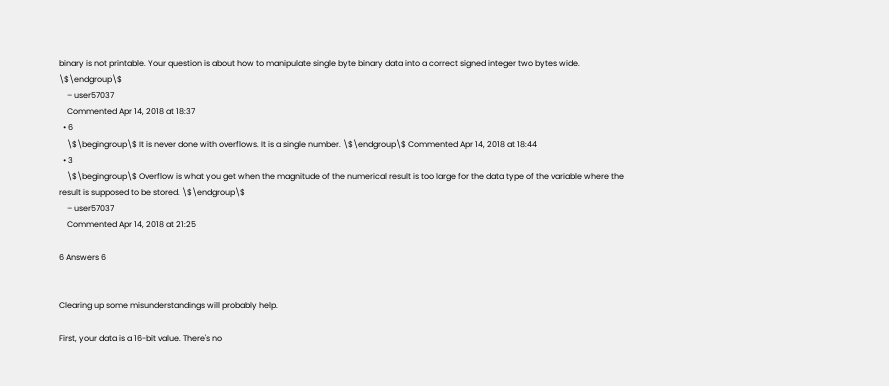binary is not printable. Your question is about how to manipulate single byte binary data into a correct signed integer two bytes wide. \$\endgroup\$
    – user57037
    Commented Apr 14, 2018 at 18:37
  • 6
    \$\begingroup\$ It is never done with overflows. It is a single number. \$\endgroup\$ Commented Apr 14, 2018 at 18:44
  • 3
    \$\begingroup\$ Overflow is what you get when the magnitude of the numerical result is too large for the data type of the variable where the result is supposed to be stored. \$\endgroup\$
    – user57037
    Commented Apr 14, 2018 at 21:25

6 Answers 6


Clearing up some misunderstandings will probably help.

First, your data is a 16-bit value. There's no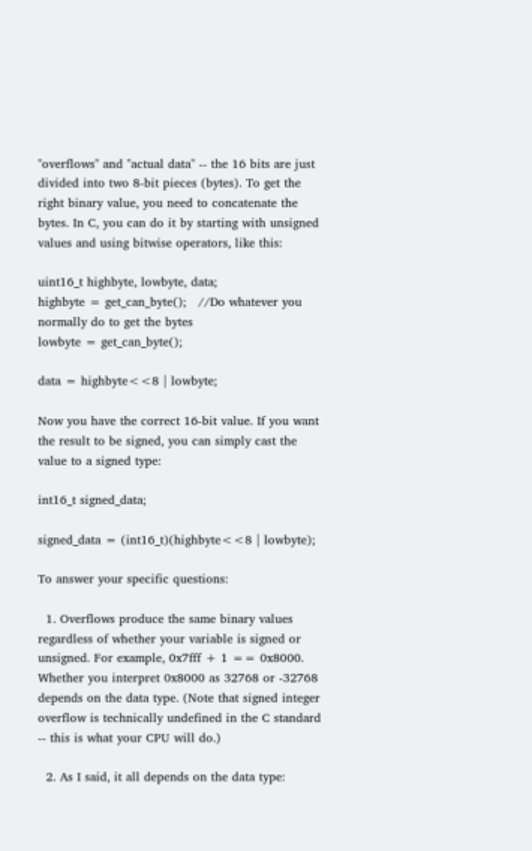"overflows" and "actual data" -- the 16 bits are just divided into two 8-bit pieces (bytes). To get the right binary value, you need to concatenate the bytes. In C, you can do it by starting with unsigned values and using bitwise operators, like this:

uint16_t highbyte, lowbyte, data;
highbyte = get_can_byte();   //Do whatever you normally do to get the bytes
lowbyte = get_can_byte();

data = highbyte<<8 | lowbyte;

Now you have the correct 16-bit value. If you want the result to be signed, you can simply cast the value to a signed type:

int16_t signed_data;

signed_data = (int16_t)(highbyte<<8 | lowbyte);

To answer your specific questions:

  1. Overflows produce the same binary values regardless of whether your variable is signed or unsigned. For example, 0x7fff + 1 == 0x8000. Whether you interpret 0x8000 as 32768 or -32768 depends on the data type. (Note that signed integer overflow is technically undefined in the C standard -- this is what your CPU will do.)

  2. As I said, it all depends on the data type: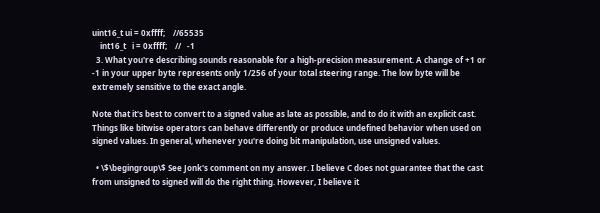uint16_t ui = 0xffff;    //65535
    int16_t   i = 0xffff;    //   -1
  3. What you're describing sounds reasonable for a high-precision measurement. A change of +1 or -1 in your upper byte represents only 1/256 of your total steering range. The low byte will be extremely sensitive to the exact angle.

Note that it's best to convert to a signed value as late as possible, and to do it with an explicit cast. Things like bitwise operators can behave differently or produce undefined behavior when used on signed values. In general, whenever you're doing bit manipulation, use unsigned values.

  • \$\begingroup\$ See Jonk's comment on my answer. I believe C does not guarantee that the cast from unsigned to signed will do the right thing. However, I believe it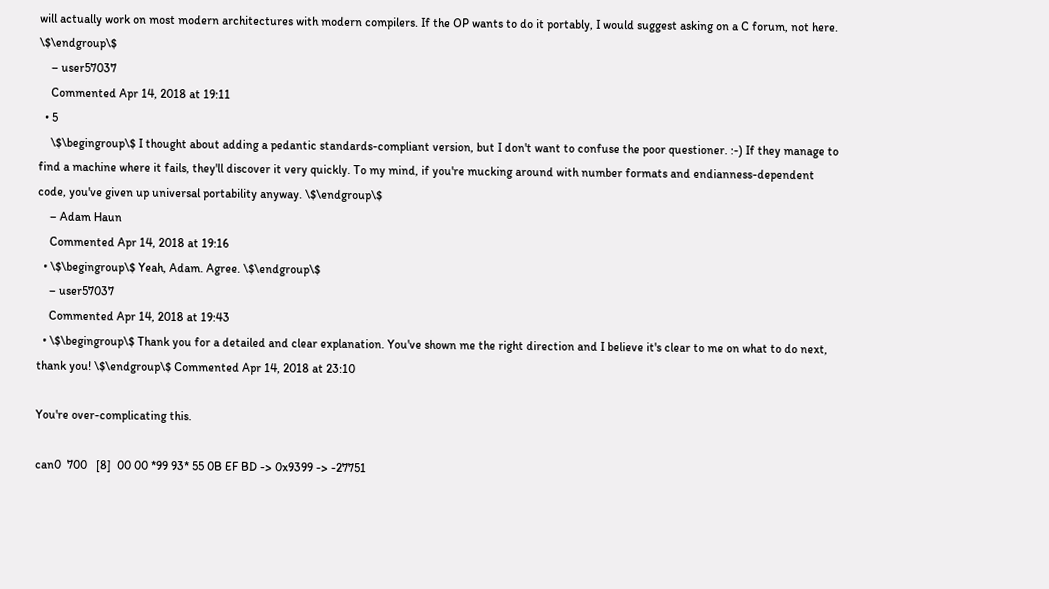will actually work on most modern architectures with modern compilers. If the OP wants to do it portably, I would suggest asking on a C forum, not here. \$\endgroup\$
    – user57037
    Commented Apr 14, 2018 at 19:11
  • 5
    \$\begingroup\$ I thought about adding a pedantic standards-compliant version, but I don't want to confuse the poor questioner. :-) If they manage to find a machine where it fails, they'll discover it very quickly. To my mind, if you're mucking around with number formats and endianness-dependent code, you've given up universal portability anyway. \$\endgroup\$
    – Adam Haun
    Commented Apr 14, 2018 at 19:16
  • \$\begingroup\$ Yeah, Adam. Agree. \$\endgroup\$
    – user57037
    Commented Apr 14, 2018 at 19:43
  • \$\begingroup\$ Thank you for a detailed and clear explanation. You've shown me the right direction and I believe it's clear to me on what to do next, thank you! \$\endgroup\$ Commented Apr 14, 2018 at 23:10

You're over-complicating this.

can0  700   [8]  00 00 *99 93* 55 0B EF BD -> 0x9399 -> -27751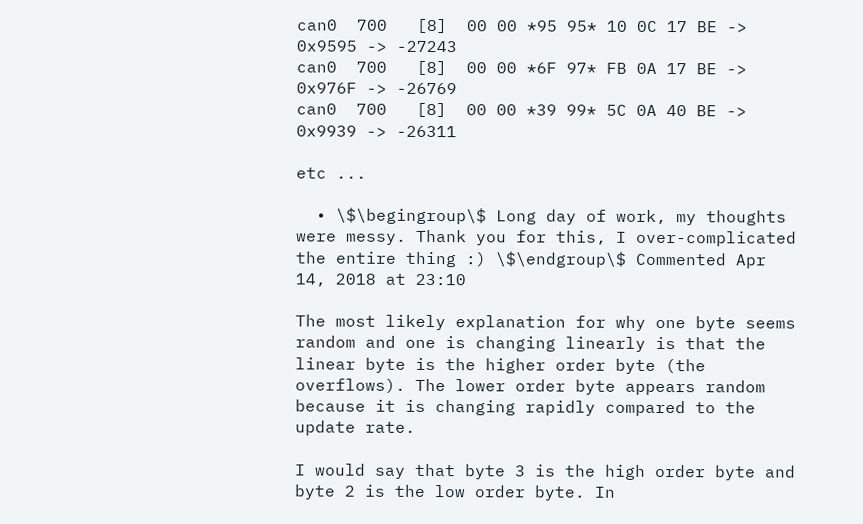can0  700   [8]  00 00 *95 95* 10 0C 17 BE -> 0x9595 -> -27243
can0  700   [8]  00 00 *6F 97* FB 0A 17 BE -> 0x976F -> -26769
can0  700   [8]  00 00 *39 99* 5C 0A 40 BE -> 0x9939 -> -26311

etc ...

  • \$\begingroup\$ Long day of work, my thoughts were messy. Thank you for this, I over-complicated the entire thing :) \$\endgroup\$ Commented Apr 14, 2018 at 23:10

The most likely explanation for why one byte seems random and one is changing linearly is that the linear byte is the higher order byte (the overflows). The lower order byte appears random because it is changing rapidly compared to the update rate.

I would say that byte 3 is the high order byte and byte 2 is the low order byte. In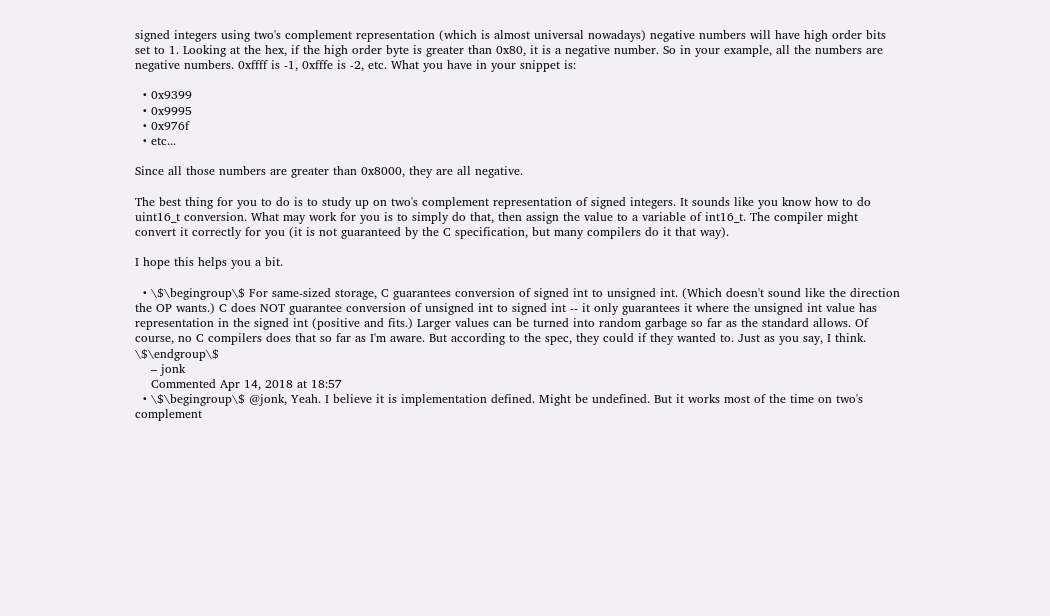signed integers using two's complement representation (which is almost universal nowadays) negative numbers will have high order bits set to 1. Looking at the hex, if the high order byte is greater than 0x80, it is a negative number. So in your example, all the numbers are negative numbers. 0xffff is -1, 0xfffe is -2, etc. What you have in your snippet is:

  • 0x9399
  • 0x9995
  • 0x976f
  • etc...

Since all those numbers are greater than 0x8000, they are all negative.

The best thing for you to do is to study up on two's complement representation of signed integers. It sounds like you know how to do uint16_t conversion. What may work for you is to simply do that, then assign the value to a variable of int16_t. The compiler might convert it correctly for you (it is not guaranteed by the C specification, but many compilers do it that way).

I hope this helps you a bit.

  • \$\begingroup\$ For same-sized storage, C guarantees conversion of signed int to unsigned int. (Which doesn't sound like the direction the OP wants.) C does NOT guarantee conversion of unsigned int to signed int -- it only guarantees it where the unsigned int value has representation in the signed int (positive and fits.) Larger values can be turned into random garbage so far as the standard allows. Of course, no C compilers does that so far as I'm aware. But according to the spec, they could if they wanted to. Just as you say, I think. \$\endgroup\$
    – jonk
    Commented Apr 14, 2018 at 18:57
  • \$\begingroup\$ @jonk, Yeah. I believe it is implementation defined. Might be undefined. But it works most of the time on two's complement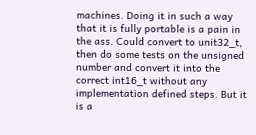machines. Doing it in such a way that it is fully portable is a pain in the ass. Could convert to unit32_t, then do some tests on the unsigned number and convert it into the correct int16_t without any implementation defined steps. But it is a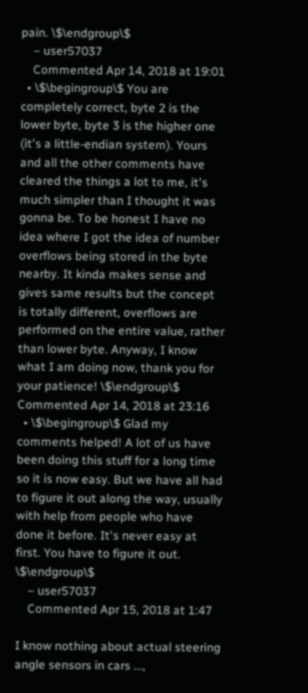pain. \$\endgroup\$
    – user57037
    Commented Apr 14, 2018 at 19:01
  • \$\begingroup\$ You are completely correct, byte 2 is the lower byte, byte 3 is the higher one (it's a little-endian system). Yours and all the other comments have cleared the things a lot to me, it's much simpler than I thought it was gonna be. To be honest I have no idea where I got the idea of number overflows being stored in the byte nearby. It kinda makes sense and gives same results but the concept is totally different, overflows are performed on the entire value, rather than lower byte. Anyway, I know what I am doing now, thank you for your patience! \$\endgroup\$ Commented Apr 14, 2018 at 23:16
  • \$\begingroup\$ Glad my comments helped! A lot of us have been doing this stuff for a long time so it is now easy. But we have all had to figure it out along the way, usually with help from people who have done it before. It's never easy at first. You have to figure it out. \$\endgroup\$
    – user57037
    Commented Apr 15, 2018 at 1:47

I know nothing about actual steering angle sensors in cars ...,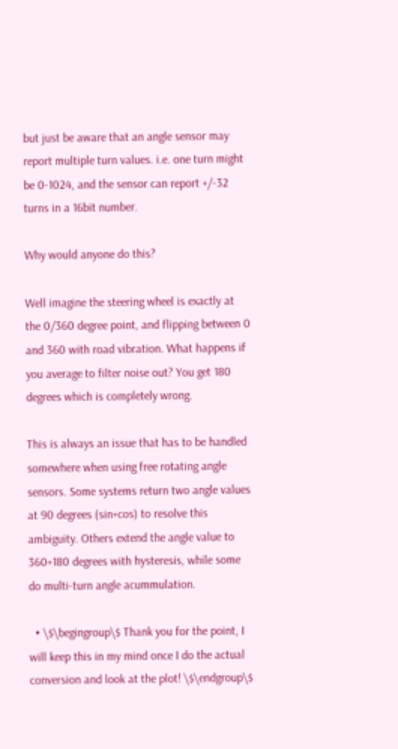but just be aware that an angle sensor may report multiple turn values. i.e. one turn might be 0-1024, and the sensor can report +/-32 turns in a 16bit number.

Why would anyone do this?

Well imagine the steering wheel is exactly at the 0/360 degree point, and flipping between 0 and 360 with road vibration. What happens if you average to filter noise out? You get 180 degrees which is completely wrong.

This is always an issue that has to be handled somewhere when using free rotating angle sensors. Some systems return two angle values at 90 degrees (sin+cos) to resolve this ambiguity. Others extend the angle value to 360+180 degrees with hysteresis, while some do multi-turn angle acummulation.

  • \$\begingroup\$ Thank you for the point, I will keep this in my mind once I do the actual conversion and look at the plot! \$\endgroup\$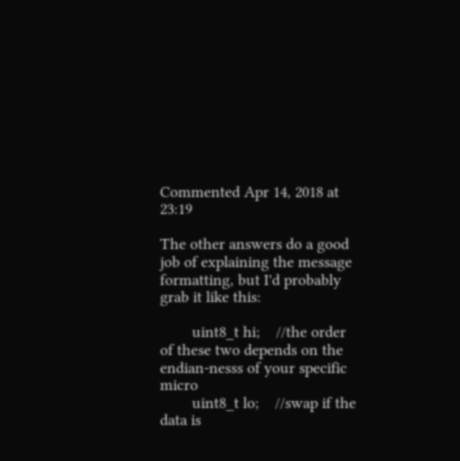Commented Apr 14, 2018 at 23:19

The other answers do a good job of explaining the message formatting, but I'd probably grab it like this:

        uint8_t hi;    //the order of these two depends on the endian-nesss of your specific micro
        uint8_t lo;    //swap if the data is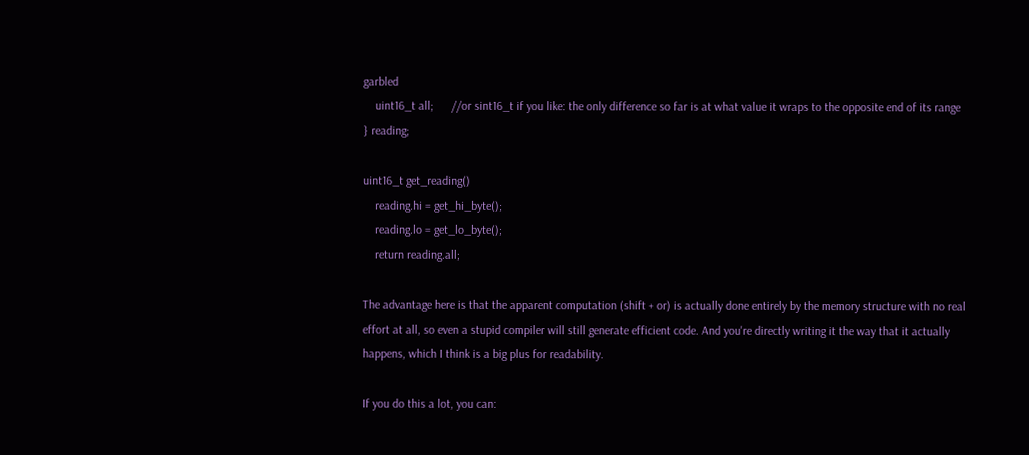garbled
    uint16_t all;      //or sint16_t if you like: the only difference so far is at what value it wraps to the opposite end of its range
} reading;

uint16_t get_reading()
    reading.hi = get_hi_byte();
    reading.lo = get_lo_byte();
    return reading.all;

The advantage here is that the apparent computation (shift + or) is actually done entirely by the memory structure with no real effort at all, so even a stupid compiler will still generate efficient code. And you're directly writing it the way that it actually happens, which I think is a big plus for readability.

If you do this a lot, you can: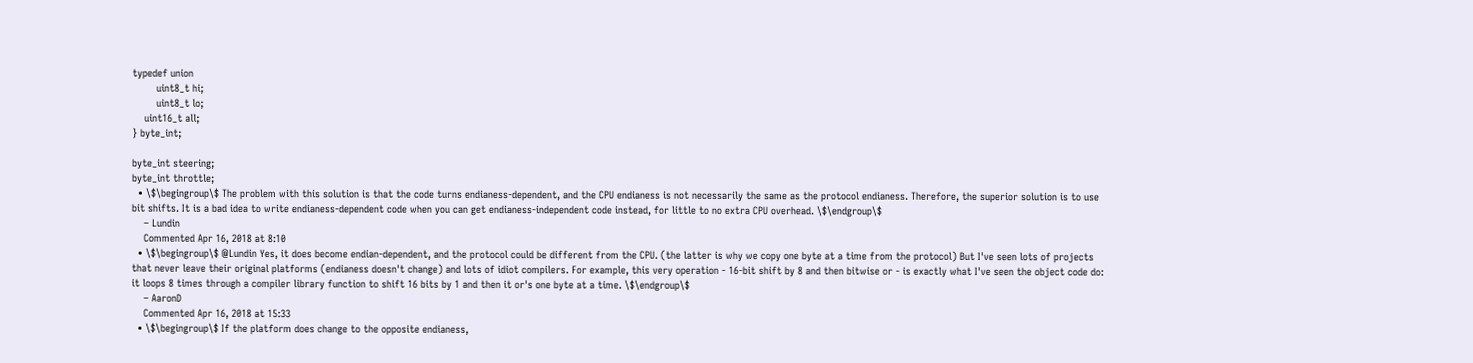typedef union
        uint8_t hi;
        uint8_t lo;
    uint16_t all;
} byte_int;

byte_int steering;
byte_int throttle;
  • \$\begingroup\$ The problem with this solution is that the code turns endianess-dependent, and the CPU endianess is not necessarily the same as the protocol endianess. Therefore, the superior solution is to use bit shifts. It is a bad idea to write endianess-dependent code when you can get endianess-independent code instead, for little to no extra CPU overhead. \$\endgroup\$
    – Lundin
    Commented Apr 16, 2018 at 8:10
  • \$\begingroup\$ @Lundin Yes, it does become endian-dependent, and the protocol could be different from the CPU. (the latter is why we copy one byte at a time from the protocol) But I've seen lots of projects that never leave their original platforms (endianess doesn't change) and lots of idiot compilers. For example, this very operation - 16-bit shift by 8 and then bitwise or - is exactly what I've seen the object code do: it loops 8 times through a compiler library function to shift 16 bits by 1 and then it or's one byte at a time. \$\endgroup\$
    – AaronD
    Commented Apr 16, 2018 at 15:33
  • \$\begingroup\$ If the platform does change to the opposite endianess,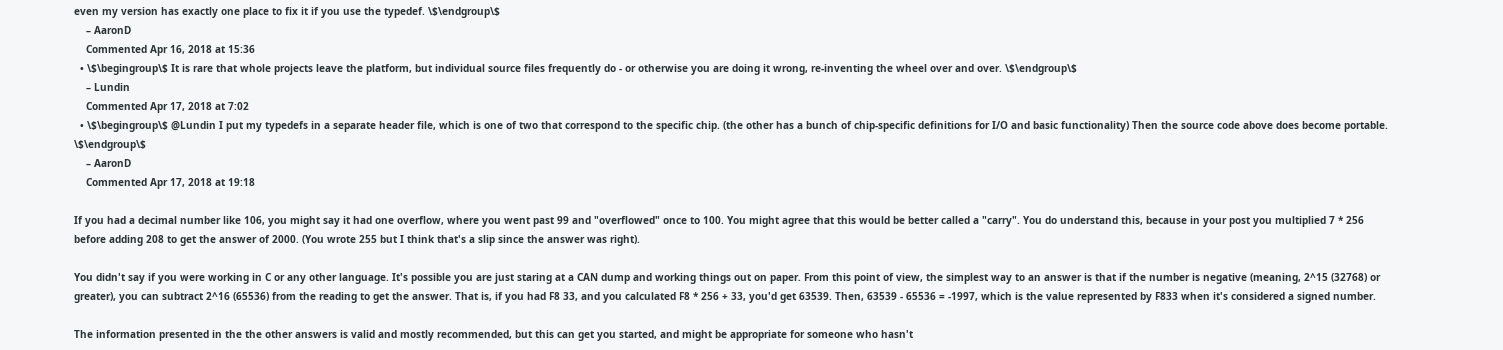even my version has exactly one place to fix it if you use the typedef. \$\endgroup\$
    – AaronD
    Commented Apr 16, 2018 at 15:36
  • \$\begingroup\$ It is rare that whole projects leave the platform, but individual source files frequently do - or otherwise you are doing it wrong, re-inventing the wheel over and over. \$\endgroup\$
    – Lundin
    Commented Apr 17, 2018 at 7:02
  • \$\begingroup\$ @Lundin I put my typedefs in a separate header file, which is one of two that correspond to the specific chip. (the other has a bunch of chip-specific definitions for I/O and basic functionality) Then the source code above does become portable. \$\endgroup\$
    – AaronD
    Commented Apr 17, 2018 at 19:18

If you had a decimal number like 106, you might say it had one overflow, where you went past 99 and "overflowed" once to 100. You might agree that this would be better called a "carry". You do understand this, because in your post you multiplied 7 * 256 before adding 208 to get the answer of 2000. (You wrote 255 but I think that's a slip since the answer was right).

You didn't say if you were working in C or any other language. It's possible you are just staring at a CAN dump and working things out on paper. From this point of view, the simplest way to an answer is that if the number is negative (meaning, 2^15 (32768) or greater), you can subtract 2^16 (65536) from the reading to get the answer. That is, if you had F8 33, and you calculated F8 * 256 + 33, you'd get 63539. Then, 63539 - 65536 = -1997, which is the value represented by F833 when it's considered a signed number.

The information presented in the the other answers is valid and mostly recommended, but this can get you started, and might be appropriate for someone who hasn't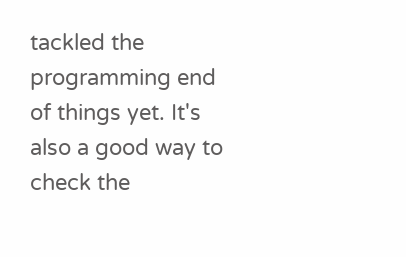tackled the programming end of things yet. It's also a good way to check the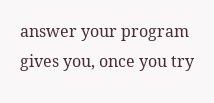answer your program gives you, once you try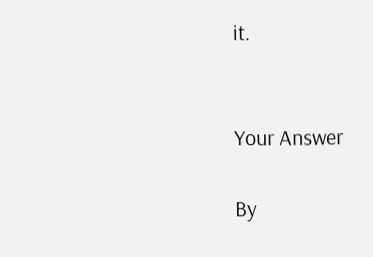it.


Your Answer

By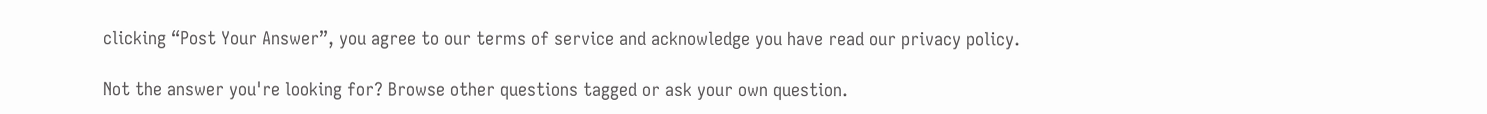clicking “Post Your Answer”, you agree to our terms of service and acknowledge you have read our privacy policy.

Not the answer you're looking for? Browse other questions tagged or ask your own question.